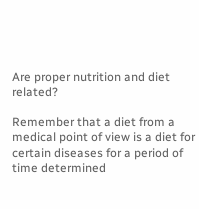Are proper nutrition and diet related?

Remember that a diet from a medical point of view is a diet for certain diseases for a period of time determined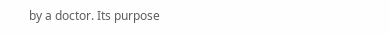by a doctor. Its purpose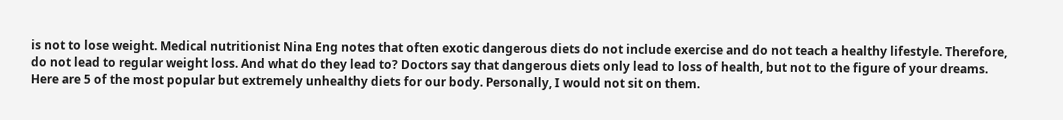is not to lose weight. Medical nutritionist Nina Eng notes that often exotic dangerous diets do not include exercise and do not teach a healthy lifestyle. Therefore, do not lead to regular weight loss. And what do they lead to? Doctors say that dangerous diets only lead to loss of health, but not to the figure of your dreams. Here are 5 of the most popular but extremely unhealthy diets for our body. Personally, I would not sit on them.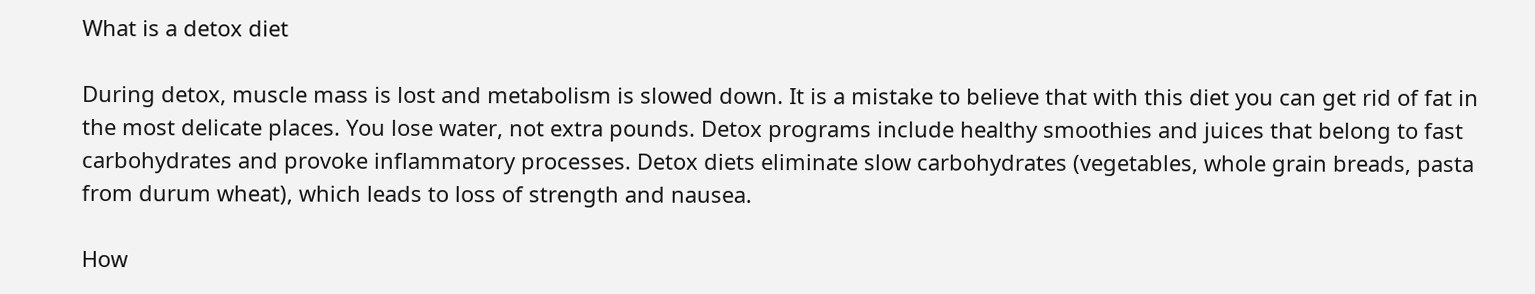What is a detox diet

During detox, muscle mass is lost and metabolism is slowed down. It is a mistake to believe that with this diet you can get rid of fat in the most delicate places. You lose water, not extra pounds. Detox programs include healthy smoothies and juices that belong to fast carbohydrates and provoke inflammatory processes. Detox diets eliminate slow carbohydrates (vegetables, whole grain breads, pasta from durum wheat), which leads to loss of strength and nausea.

How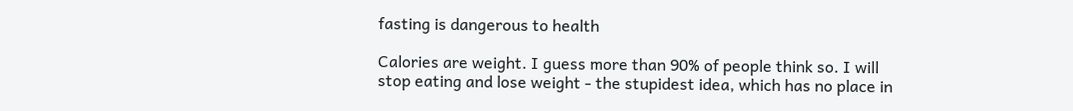fasting is dangerous to health

Calories are weight. I guess more than 90% of people think so. I will stop eating and lose weight - the stupidest idea, which has no place in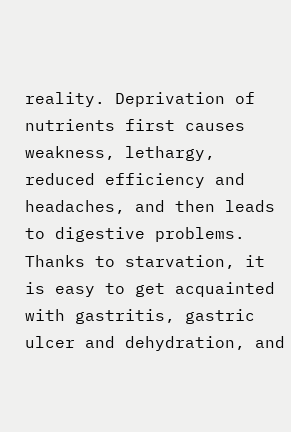reality. Deprivation of nutrients first causes weakness, lethargy, reduced efficiency and headaches, and then leads to digestive problems. Thanks to starvation, it is easy to get acquainted with gastritis, gastric ulcer and dehydration, and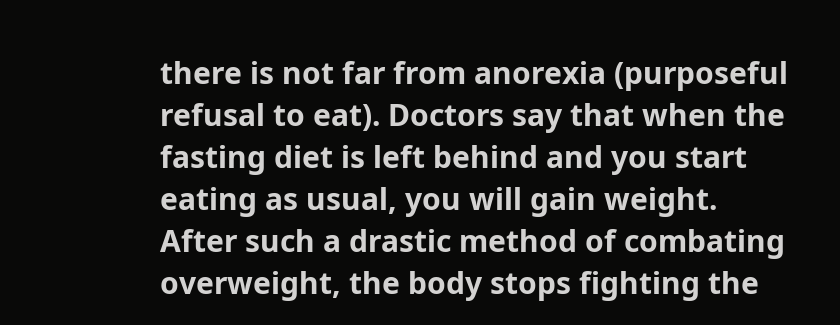there is not far from anorexia (purposeful refusal to eat). Doctors say that when the fasting diet is left behind and you start eating as usual, you will gain weight. After such a drastic method of combating overweight, the body stops fighting the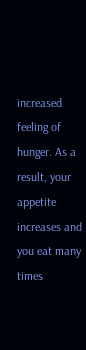increased feeling of hunger. As a result, your appetite increases and you eat many times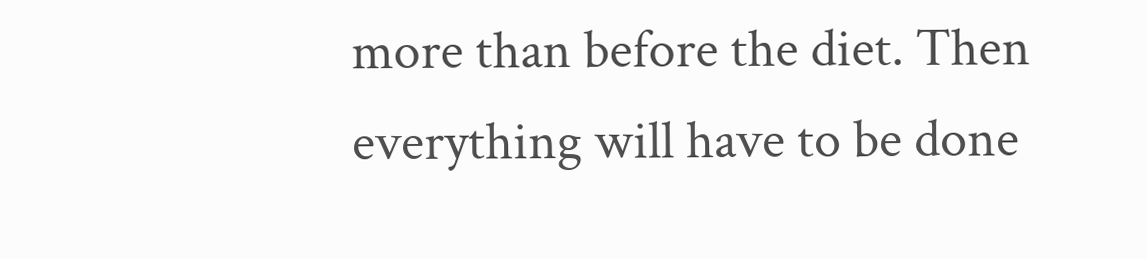more than before the diet. Then everything will have to be done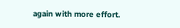again with more effort.